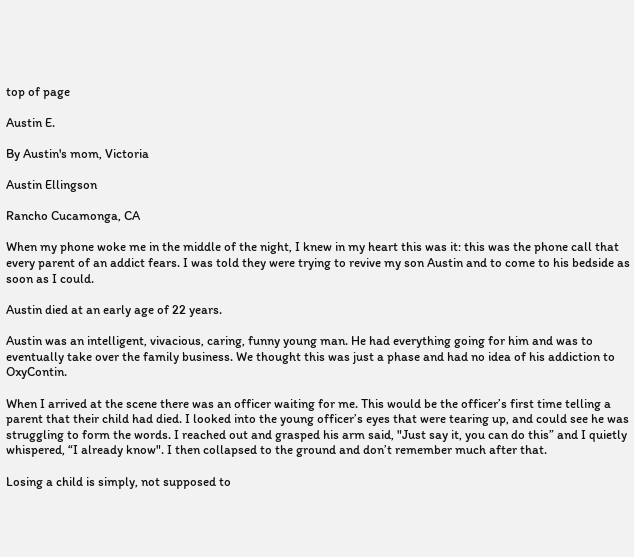top of page

Austin E.

By Austin's mom, Victoria

Austin Ellingson

Rancho Cucamonga, CA

When my phone woke me in the middle of the night, I knew in my heart this was it: this was the phone call that every parent of an addict fears. I was told they were trying to revive my son Austin and to come to his bedside as soon as I could.

Austin died at an early age of 22 years.

Austin was an intelligent, vivacious, caring, funny young man. He had everything going for him and was to eventually take over the family business. We thought this was just a phase and had no idea of his addiction to OxyContin.

When I arrived at the scene there was an officer waiting for me. This would be the officer’s first time telling a parent that their child had died. I looked into the young officer’s eyes that were tearing up, and could see he was struggling to form the words. I reached out and grasped his arm said, "Just say it, you can do this” and I quietly whispered, “I already know". I then collapsed to the ground and don’t remember much after that.

Losing a child is simply, not supposed to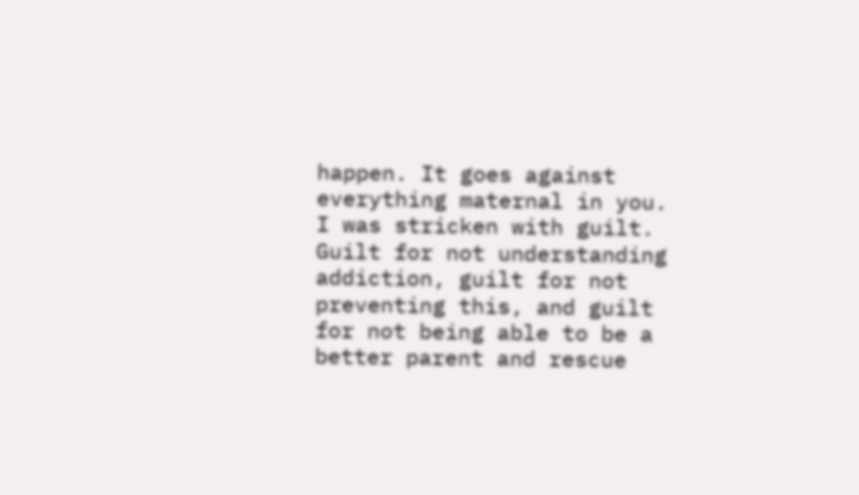happen. It goes against everything maternal in you. I was stricken with guilt. Guilt for not understanding addiction, guilt for not preventing this, and guilt for not being able to be a better parent and rescue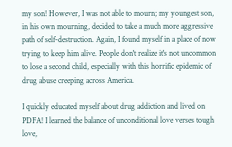my son! However, I was not able to mourn; my youngest son, in his own mourning, decided to take a much more aggressive path of self-destruction. Again, I found myself in a place of now trying to keep him alive. People don't realize it's not uncommon to lose a second child, especially with this horrific epidemic of drug abuse creeping across America.

I quickly educated myself about drug addiction and lived on PDFA! I learned the balance of unconditional love verses tough love,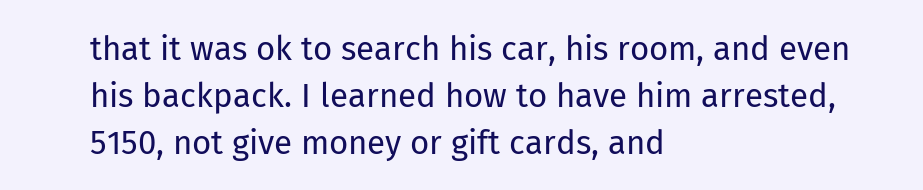that it was ok to search his car, his room, and even his backpack. I learned how to have him arrested, 5150, not give money or gift cards, and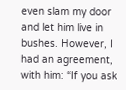even slam my door and let him live in bushes. However, I had an agreement, with him: “If you ask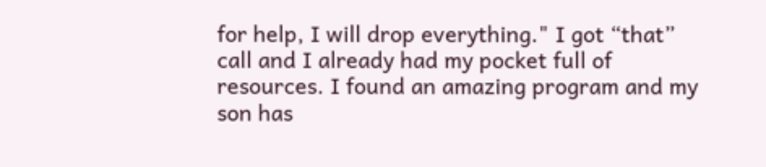for help, I will drop everything." I got “that” call and I already had my pocket full of resources. I found an amazing program and my son has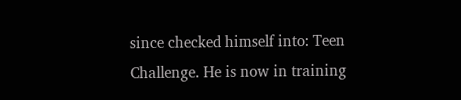since checked himself into: Teen Challenge. He is now in training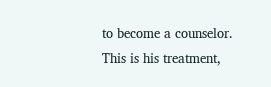to become a counselor. This is his treatment,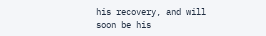his recovery, and will soon be his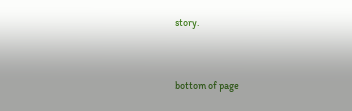story.


bottom of page